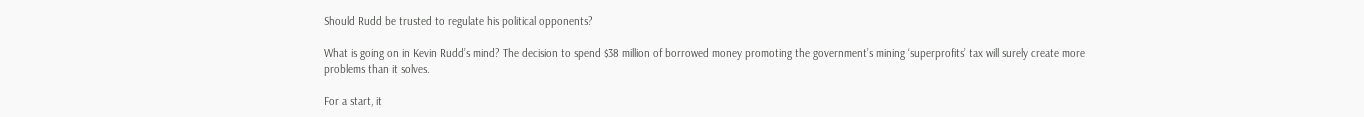Should Rudd be trusted to regulate his political opponents?

What is going on in Kevin Rudd’s mind? The decision to spend $38 million of borrowed money promoting the government’s mining ‘superprofits’ tax will surely create more problems than it solves.

For a start, it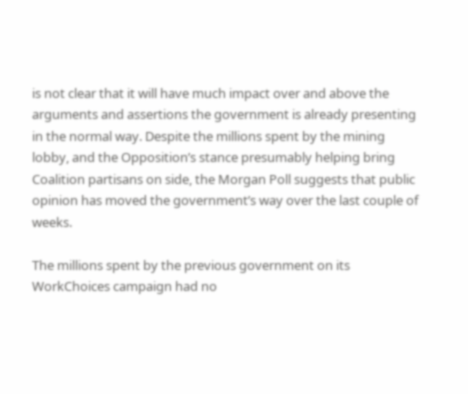is not clear that it will have much impact over and above the arguments and assertions the government is already presenting in the normal way. Despite the millions spent by the mining lobby, and the Opposition’s stance presumably helping bring Coalition partisans on side, the Morgan Poll suggests that public opinion has moved the government’s way over the last couple of weeks.

The millions spent by the previous government on its WorkChoices campaign had no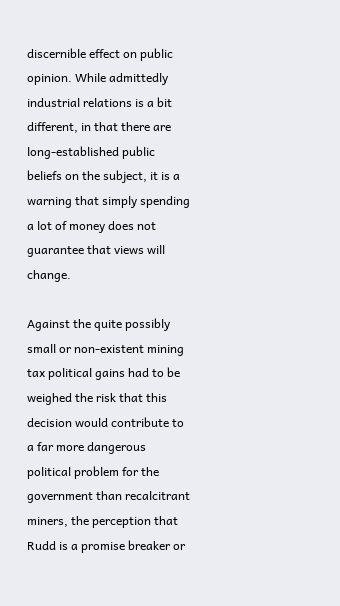discernible effect on public opinion. While admittedly industrial relations is a bit different, in that there are long-established public beliefs on the subject, it is a warning that simply spending a lot of money does not guarantee that views will change.

Against the quite possibly small or non-existent mining tax political gains had to be weighed the risk that this decision would contribute to a far more dangerous political problem for the government than recalcitrant miners, the perception that Rudd is a promise breaker or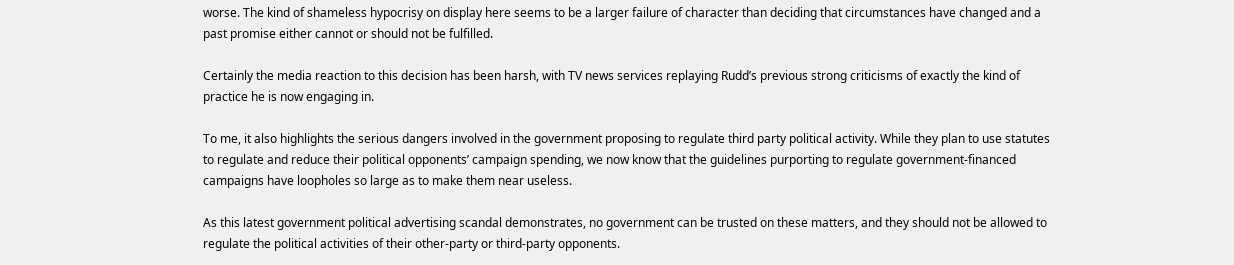worse. The kind of shameless hypocrisy on display here seems to be a larger failure of character than deciding that circumstances have changed and a past promise either cannot or should not be fulfilled.

Certainly the media reaction to this decision has been harsh, with TV news services replaying Rudd’s previous strong criticisms of exactly the kind of practice he is now engaging in.

To me, it also highlights the serious dangers involved in the government proposing to regulate third party political activity. While they plan to use statutes to regulate and reduce their political opponents’ campaign spending, we now know that the guidelines purporting to regulate government-financed campaigns have loopholes so large as to make them near useless.

As this latest government political advertising scandal demonstrates, no government can be trusted on these matters, and they should not be allowed to regulate the political activities of their other-party or third-party opponents.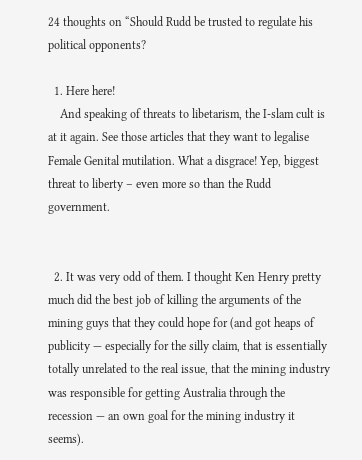24 thoughts on “Should Rudd be trusted to regulate his political opponents?

  1. Here here!
    And speaking of threats to libetarism, the I-slam cult is at it again. See those articles that they want to legalise Female Genital mutilation. What a disgrace! Yep, biggest threat to liberty – even more so than the Rudd government.


  2. It was very odd of them. I thought Ken Henry pretty much did the best job of killing the arguments of the mining guys that they could hope for (and got heaps of publicity — especially for the silly claim, that is essentially totally unrelated to the real issue, that the mining industry was responsible for getting Australia through the recession — an own goal for the mining industry it seems).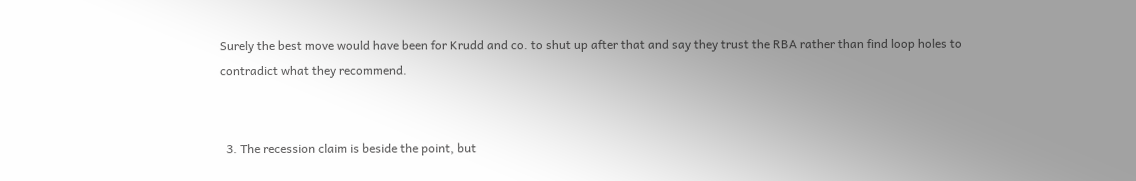Surely the best move would have been for Krudd and co. to shut up after that and say they trust the RBA rather than find loop holes to contradict what they recommend.


  3. The recession claim is beside the point, but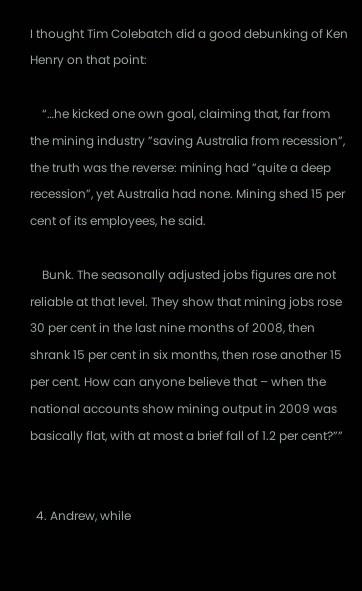I thought Tim Colebatch did a good debunking of Ken Henry on that point:

    “…he kicked one own goal, claiming that, far from the mining industry ”saving Australia from recession”, the truth was the reverse: mining had ”quite a deep recession”, yet Australia had none. Mining shed 15 per cent of its employees, he said.

    Bunk. The seasonally adjusted jobs figures are not reliable at that level. They show that mining jobs rose 30 per cent in the last nine months of 2008, then shrank 15 per cent in six months, then rose another 15 per cent. How can anyone believe that – when the national accounts show mining output in 2009 was basically flat, with at most a brief fall of 1.2 per cent?””


  4. Andrew, while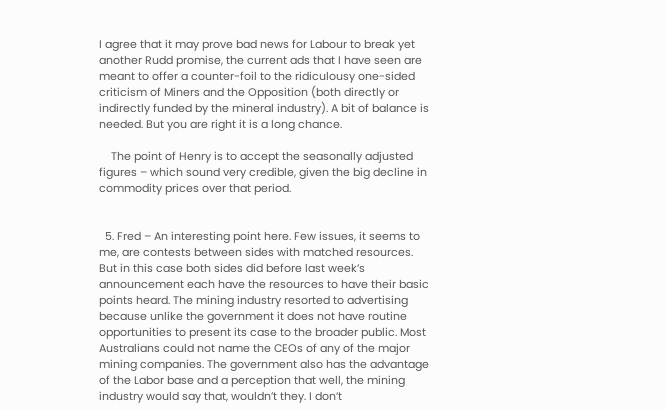I agree that it may prove bad news for Labour to break yet another Rudd promise, the current ads that I have seen are meant to offer a counter-foil to the ridiculousy one-sided criticism of Miners and the Opposition (both directly or indirectly funded by the mineral industry). A bit of balance is needed. But you are right it is a long chance.

    The point of Henry is to accept the seasonally adjusted figures – which sound very credible, given the big decline in commodity prices over that period.


  5. Fred – An interesting point here. Few issues, it seems to me, are contests between sides with matched resources. But in this case both sides did before last week’s announcement each have the resources to have their basic points heard. The mining industry resorted to advertising because unlike the government it does not have routine opportunities to present its case to the broader public. Most Australians could not name the CEOs of any of the major mining companies. The government also has the advantage of the Labor base and a perception that well, the mining industry would say that, wouldn’t they. I don’t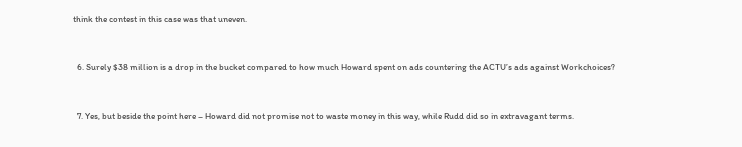think the contest in this case was that uneven.


  6. Surely $38 million is a drop in the bucket compared to how much Howard spent on ads countering the ACTU’s ads against Workchoices?


  7. Yes, but beside the point here – Howard did not promise not to waste money in this way, while Rudd did so in extravagant terms.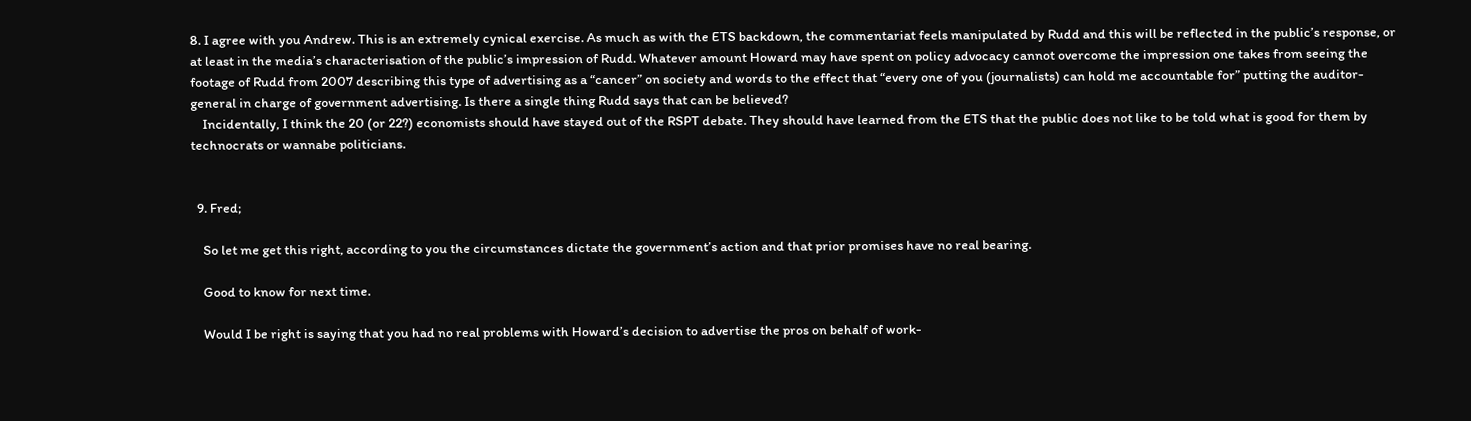8. I agree with you Andrew. This is an extremely cynical exercise. As much as with the ETS backdown, the commentariat feels manipulated by Rudd and this will be reflected in the public’s response, or at least in the media’s characterisation of the public’s impression of Rudd. Whatever amount Howard may have spent on policy advocacy cannot overcome the impression one takes from seeing the footage of Rudd from 2007 describing this type of advertising as a “cancer” on society and words to the effect that “every one of you (journalists) can hold me accountable for” putting the auditor-general in charge of government advertising. Is there a single thing Rudd says that can be believed?
    Incidentally, I think the 20 (or 22?) economists should have stayed out of the RSPT debate. They should have learned from the ETS that the public does not like to be told what is good for them by technocrats or wannabe politicians.


  9. Fred;

    So let me get this right, according to you the circumstances dictate the government’s action and that prior promises have no real bearing.

    Good to know for next time.

    Would I be right is saying that you had no real problems with Howard’s decision to advertise the pros on behalf of work-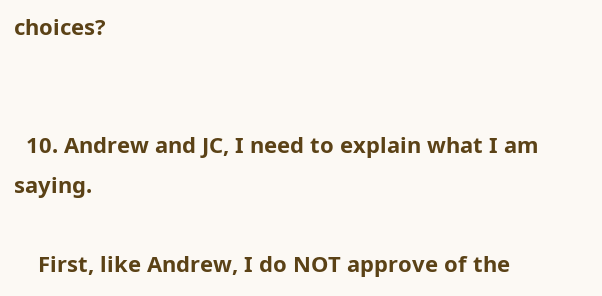choices?


  10. Andrew and JC, I need to explain what I am saying.

    First, like Andrew, I do NOT approve of the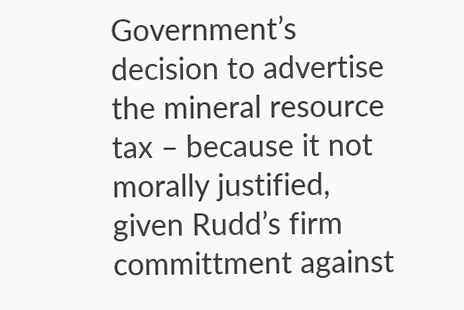Government’s decision to advertise the mineral resource tax – because it not morally justified, given Rudd’s firm committment against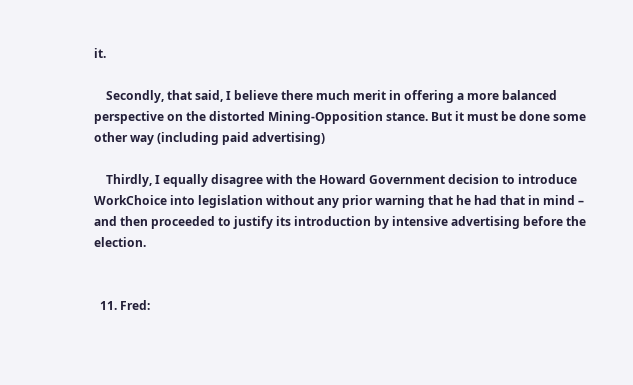it.

    Secondly, that said, I believe there much merit in offering a more balanced perspective on the distorted Mining-Opposition stance. But it must be done some other way (including paid advertising)

    Thirdly, I equally disagree with the Howard Government decision to introduce WorkChoice into legislation without any prior warning that he had that in mind – and then proceeded to justify its introduction by intensive advertising before the election.


  11. Fred: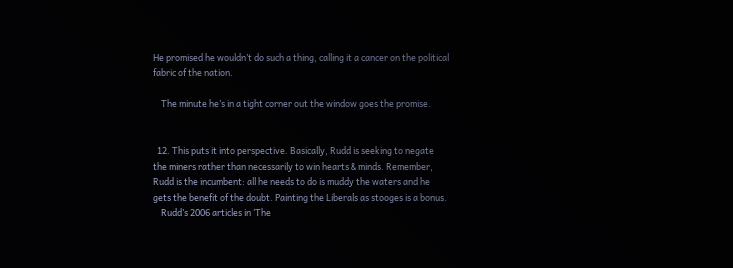He promised he wouldn’t do such a thing, calling it a cancer on the political fabric of the nation.

    The minute he’s in a tight corner out the window goes the promise.


  12. This puts it into perspective. Basically, Rudd is seeking to negate the miners rather than necessarily to win hearts & minds. Remember, Rudd is the incumbent: all he needs to do is muddy the waters and he gets the benefit of the doubt. Painting the Liberals as stooges is a bonus.
    Rudd’s 2006 articles in ‘The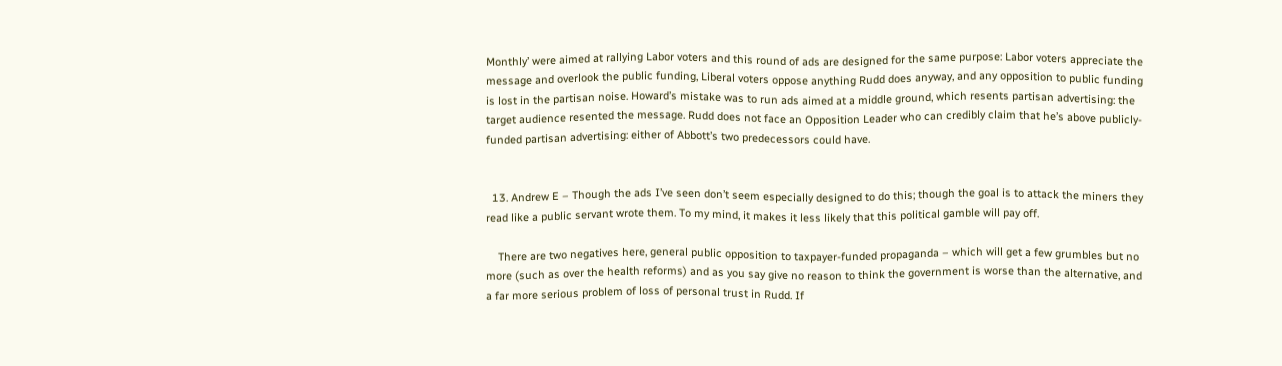Monthly’ were aimed at rallying Labor voters and this round of ads are designed for the same purpose: Labor voters appreciate the message and overlook the public funding, Liberal voters oppose anything Rudd does anyway, and any opposition to public funding is lost in the partisan noise. Howard’s mistake was to run ads aimed at a middle ground, which resents partisan advertising: the target audience resented the message. Rudd does not face an Opposition Leader who can credibly claim that he’s above publicly-funded partisan advertising: either of Abbott’s two predecessors could have.


  13. Andrew E – Though the ads I’ve seen don’t seem especially designed to do this; though the goal is to attack the miners they read like a public servant wrote them. To my mind, it makes it less likely that this political gamble will pay off.

    There are two negatives here, general public opposition to taxpayer-funded propaganda – which will get a few grumbles but no more (such as over the health reforms) and as you say give no reason to think the government is worse than the alternative, and a far more serious problem of loss of personal trust in Rudd. If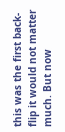this was the first back-flip it would not matter much. But now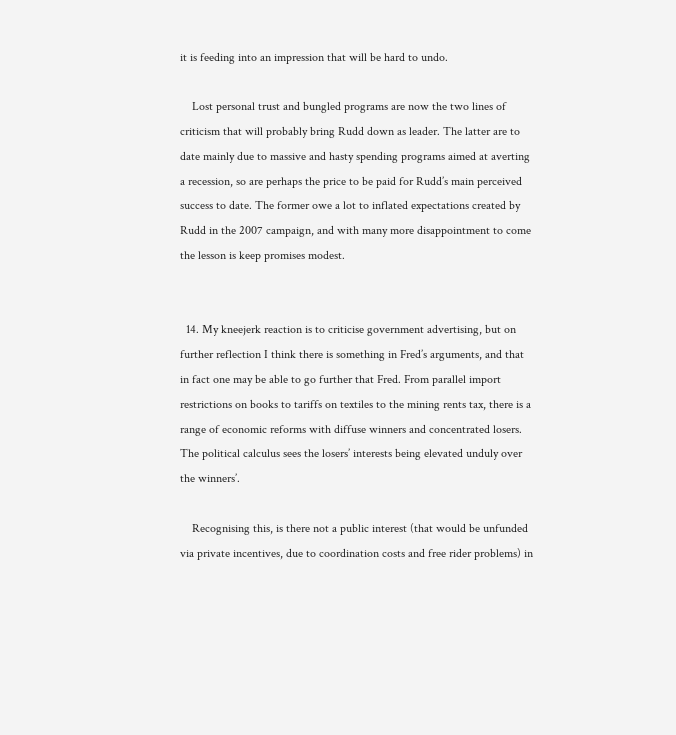it is feeding into an impression that will be hard to undo.

    Lost personal trust and bungled programs are now the two lines of criticism that will probably bring Rudd down as leader. The latter are to date mainly due to massive and hasty spending programs aimed at averting a recession, so are perhaps the price to be paid for Rudd’s main perceived success to date. The former owe a lot to inflated expectations created by Rudd in the 2007 campaign, and with many more disappointment to come the lesson is keep promises modest.


  14. My kneejerk reaction is to criticise government advertising, but on further reflection I think there is something in Fred’s arguments, and that in fact one may be able to go further that Fred. From parallel import restrictions on books to tariffs on textiles to the mining rents tax, there is a range of economic reforms with diffuse winners and concentrated losers. The political calculus sees the losers’ interests being elevated unduly over the winners’.

    Recognising this, is there not a public interest (that would be unfunded via private incentives, due to coordination costs and free rider problems) in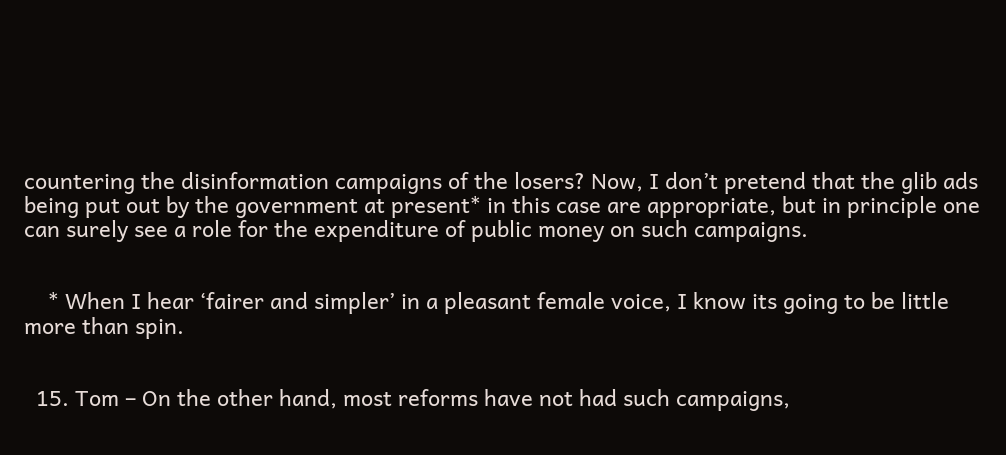countering the disinformation campaigns of the losers? Now, I don’t pretend that the glib ads being put out by the government at present* in this case are appropriate, but in principle one can surely see a role for the expenditure of public money on such campaigns.


    * When I hear ‘fairer and simpler’ in a pleasant female voice, I know its going to be little more than spin.


  15. Tom – On the other hand, most reforms have not had such campaigns,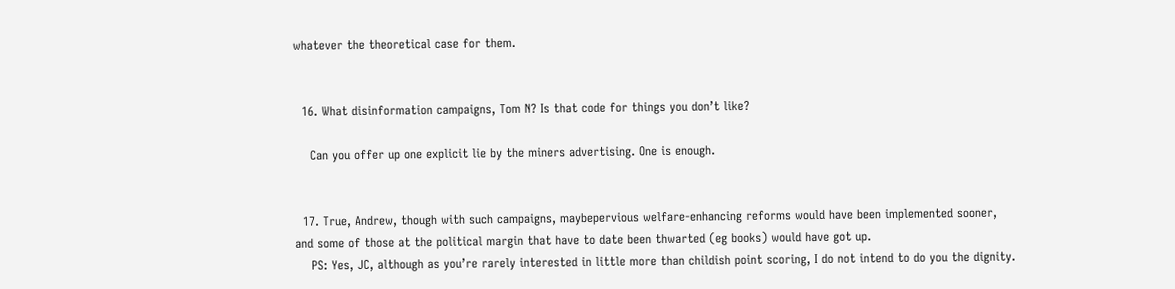whatever the theoretical case for them.


  16. What disinformation campaigns, Tom N? Is that code for things you don’t like?

    Can you offer up one explicit lie by the miners advertising. One is enough.


  17. True, Andrew, though with such campaigns, maybepervious welfare-enhancing reforms would have been implemented sooner, and some of those at the political margin that have to date been thwarted (eg books) would have got up.
    PS: Yes, JC, although as you’re rarely interested in little more than childish point scoring, I do not intend to do you the dignity.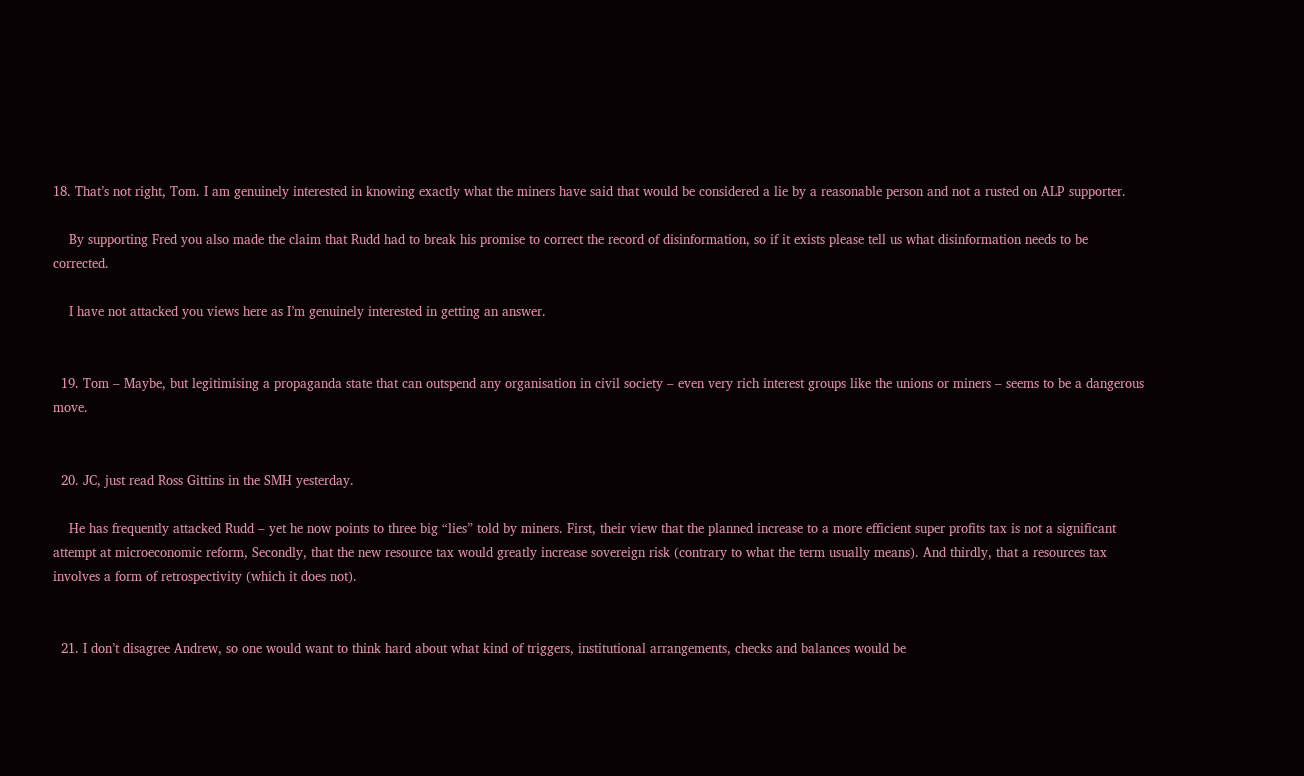18. That’s not right, Tom. I am genuinely interested in knowing exactly what the miners have said that would be considered a lie by a reasonable person and not a rusted on ALP supporter.

    By supporting Fred you also made the claim that Rudd had to break his promise to correct the record of disinformation, so if it exists please tell us what disinformation needs to be corrected.

    I have not attacked you views here as I’m genuinely interested in getting an answer.


  19. Tom – Maybe, but legitimising a propaganda state that can outspend any organisation in civil society – even very rich interest groups like the unions or miners – seems to be a dangerous move.


  20. JC, just read Ross Gittins in the SMH yesterday.

    He has frequently attacked Rudd – yet he now points to three big “lies” told by miners. First, their view that the planned increase to a more efficient super profits tax is not a significant attempt at microeconomic reform, Secondly, that the new resource tax would greatly increase sovereign risk (contrary to what the term usually means). And thirdly, that a resources tax involves a form of retrospectivity (which it does not).


  21. I don’t disagree Andrew, so one would want to think hard about what kind of triggers, institutional arrangements, checks and balances would be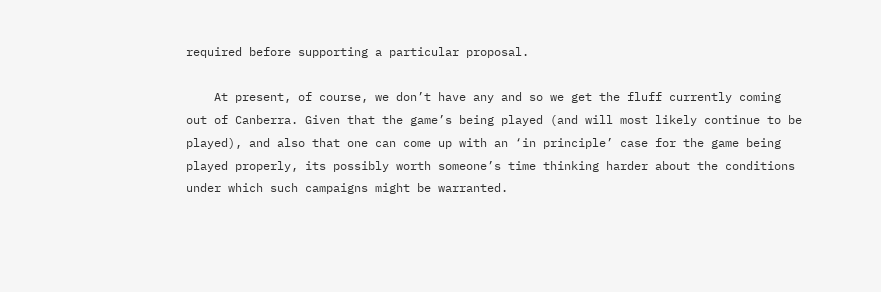required before supporting a particular proposal.

    At present, of course, we don’t have any and so we get the fluff currently coming out of Canberra. Given that the game’s being played (and will most likely continue to be played), and also that one can come up with an ‘in principle’ case for the game being played properly, its possibly worth someone’s time thinking harder about the conditions under which such campaigns might be warranted.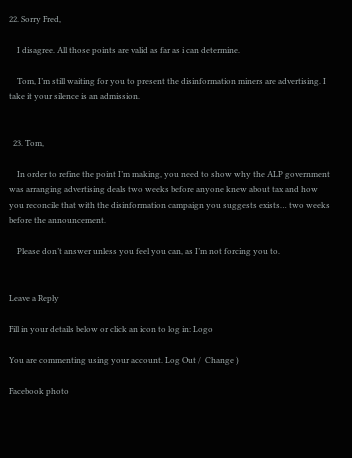22. Sorry Fred,

    I disagree. All those points are valid as far as i can determine.

    Tom, I’m still waiting for you to present the disinformation miners are advertising. I take it your silence is an admission.


  23. Tom,

    In order to refine the point I’m making, you need to show why the ALP government was arranging advertising deals two weeks before anyone knew about tax and how you reconcile that with the disinformation campaign you suggests exists… two weeks before the announcement.

    Please don’t answer unless you feel you can, as I’m not forcing you to.


Leave a Reply

Fill in your details below or click an icon to log in: Logo

You are commenting using your account. Log Out /  Change )

Facebook photo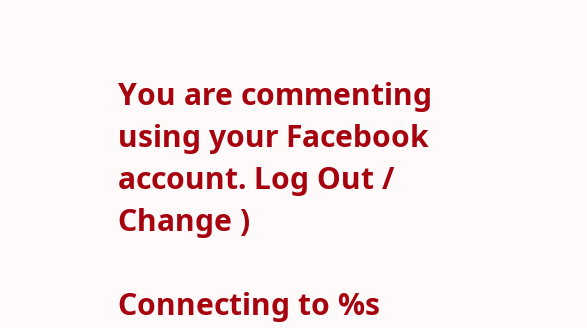You are commenting using your Facebook account. Log Out /  Change )

Connecting to %s